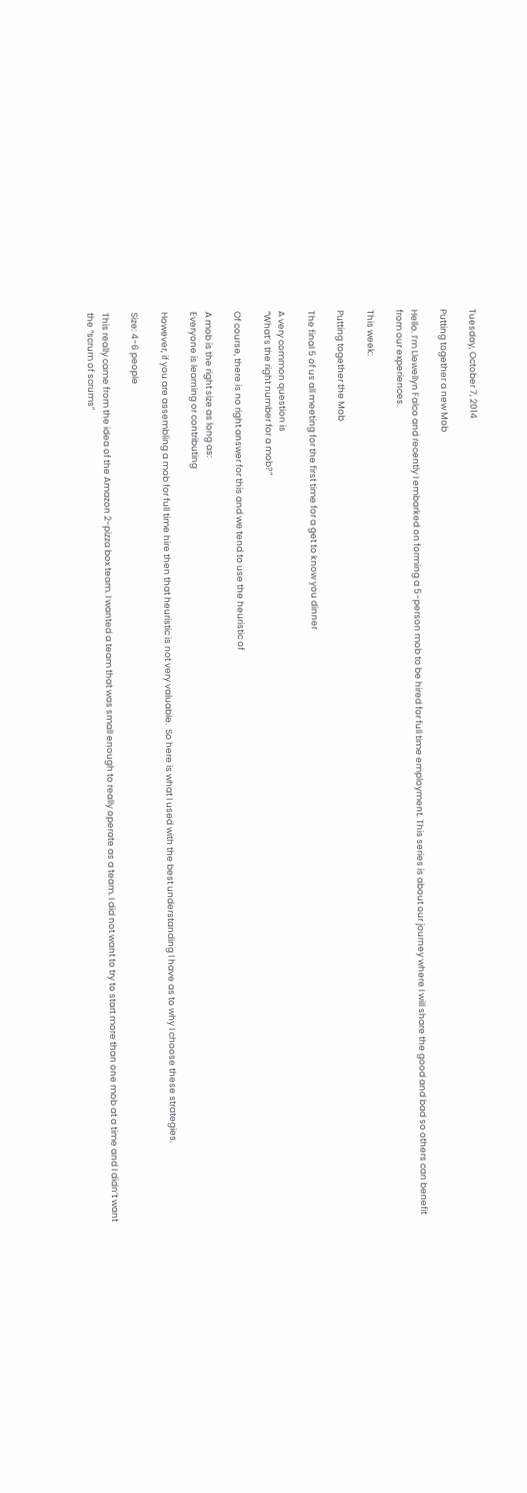Tuesday, October 7, 2014

Putting together a new Mob

Hello. I’m Llewellyn Falco and recently I embarked on forming a 5-person mob to be hired for full time employment. This series is about our journey where I will share the good and bad so others can benefit from our experiences.

This week:

Putting together the Mob

The final 5 of us all meeting for the first time for a get to know you dinner

A very common question is
“What’s the right number for a mob?”

Of course, there is no right answer for this and we tend to use the heuristic of

A mob is the right size as long as:
Everyone is learning or contributing

However, if you are assembling a mob for full time hire then that heuristic is not very valuable.  So here is what I used with the best understanding I have as to why I choose these strategies.

Size: 4-6 people

This really came from the idea of the Amazon 2-pizza box team. I wanted a team that was small enough to really operate as a team. I did not want to try to start more than one mob at a time and I didn’t want the “scrum of scrums”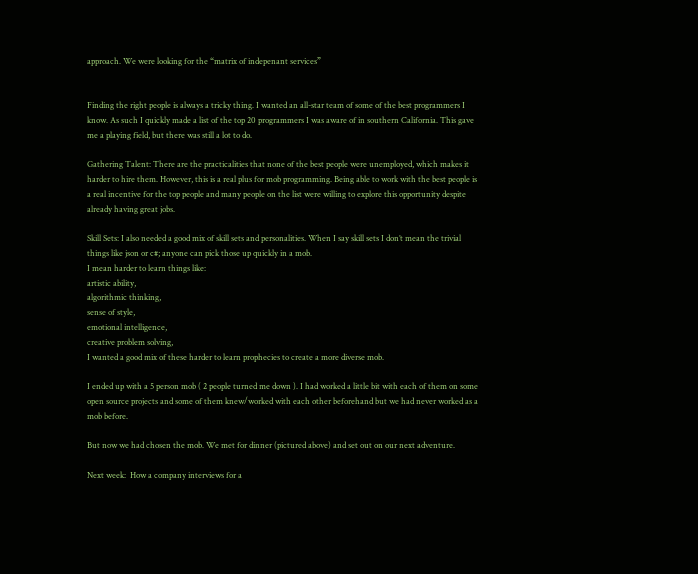approach. We were looking for the “matrix of indepenant services”


Finding the right people is always a tricky thing. I wanted an all-star team of some of the best programmers I know. As such I quickly made a list of the top 20 programmers I was aware of in southern California. This gave me a playing field, but there was still a lot to do.

Gathering Talent: There are the practicalities that none of the best people were unemployed, which makes it harder to hire them. However, this is a real plus for mob programming. Being able to work with the best people is a real incentive for the top people and many people on the list were willing to explore this opportunity despite already having great jobs.

Skill Sets: I also needed a good mix of skill sets and personalities. When I say skill sets I don’t mean the trivial things like json or c#; anyone can pick those up quickly in a mob.
I mean harder to learn things like:
artistic ability,
algorithmic thinking,
sense of style,
emotional intelligence,
creative problem solving,
I wanted a good mix of these harder to learn prophecies to create a more diverse mob.

I ended up with a 5 person mob ( 2 people turned me down ). I had worked a little bit with each of them on some open source projects and some of them knew/worked with each other beforehand but we had never worked as a mob before.

But now we had chosen the mob. We met for dinner (pictured above) and set out on our next adventure.

Next week:  How a company interviews for a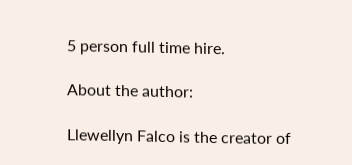5 person full time hire.

About the author:

Llewellyn Falco is the creator of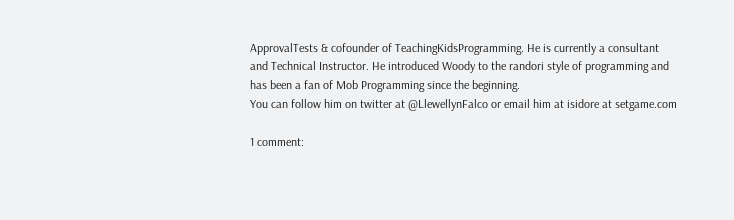ApprovalTests & cofounder of TeachingKidsProgramming. He is currently a consultant and Technical Instructor. He introduced Woody to the randori style of programming and has been a fan of Mob Programming since the beginning.
You can follow him on twitter at @LlewellynFalco or email him at isidore at setgame.com

1 comment: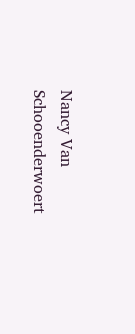Nancy Van Schooenderwoert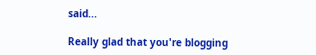said...

Really glad that you're blogging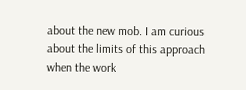about the new mob. I am curious about the limits of this approach when the work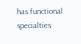has functional specialties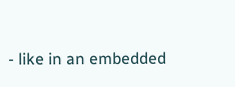- like in an embedded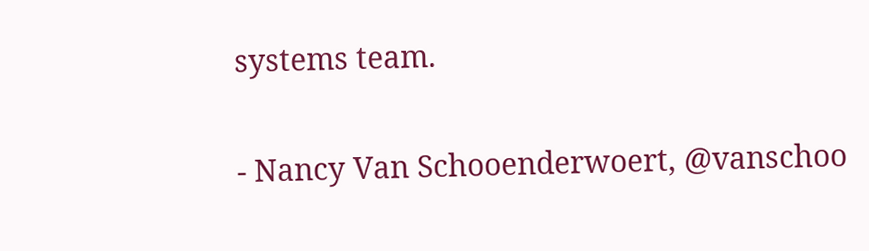systems team.

- Nancy Van Schooenderwoert, @vanschoo